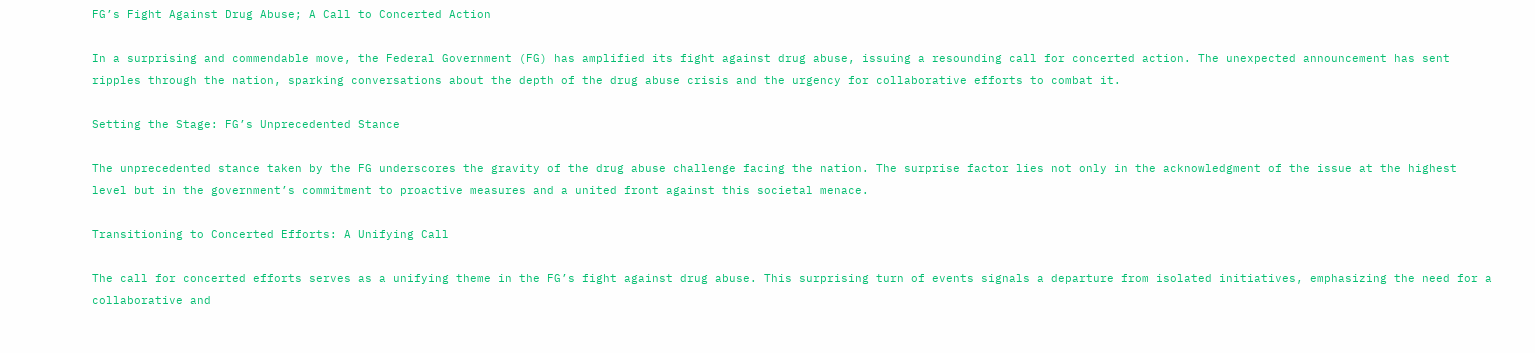FG’s Fight Against Drug Abuse; A Call to Concerted Action

In a surprising and commendable move, the Federal Government (FG) has amplified its fight against drug abuse, issuing a resounding call for concerted action. The unexpected announcement has sent ripples through the nation, sparking conversations about the depth of the drug abuse crisis and the urgency for collaborative efforts to combat it.

Setting the Stage: FG’s Unprecedented Stance

The unprecedented stance taken by the FG underscores the gravity of the drug abuse challenge facing the nation. The surprise factor lies not only in the acknowledgment of the issue at the highest level but in the government’s commitment to proactive measures and a united front against this societal menace.

Transitioning to Concerted Efforts: A Unifying Call

The call for concerted efforts serves as a unifying theme in the FG’s fight against drug abuse. This surprising turn of events signals a departure from isolated initiatives, emphasizing the need for a collaborative and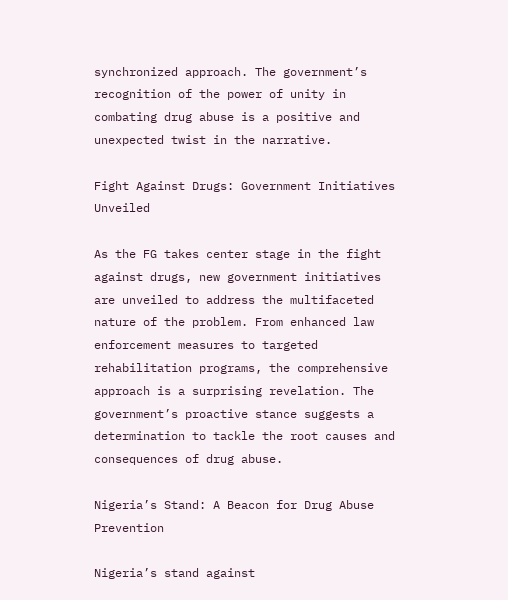synchronized approach. The government’s recognition of the power of unity in combating drug abuse is a positive and unexpected twist in the narrative.

Fight Against Drugs: Government Initiatives Unveiled

As the FG takes center stage in the fight against drugs, new government initiatives are unveiled to address the multifaceted nature of the problem. From enhanced law enforcement measures to targeted rehabilitation programs, the comprehensive approach is a surprising revelation. The government’s proactive stance suggests a determination to tackle the root causes and consequences of drug abuse.

Nigeria’s Stand: A Beacon for Drug Abuse Prevention

Nigeria’s stand against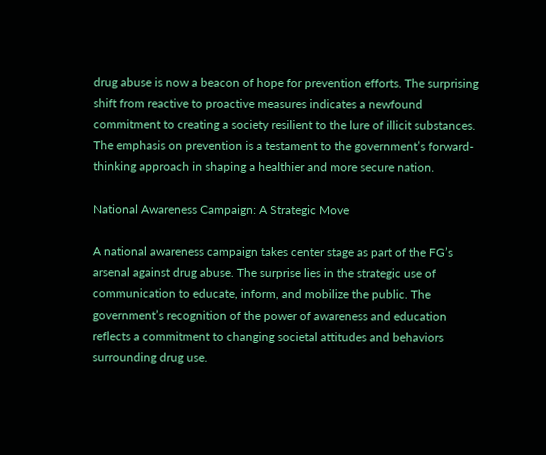drug abuse is now a beacon of hope for prevention efforts. The surprising shift from reactive to proactive measures indicates a newfound commitment to creating a society resilient to the lure of illicit substances. The emphasis on prevention is a testament to the government’s forward-thinking approach in shaping a healthier and more secure nation.

National Awareness Campaign: A Strategic Move

A national awareness campaign takes center stage as part of the FG’s arsenal against drug abuse. The surprise lies in the strategic use of communication to educate, inform, and mobilize the public. The government’s recognition of the power of awareness and education reflects a commitment to changing societal attitudes and behaviors surrounding drug use.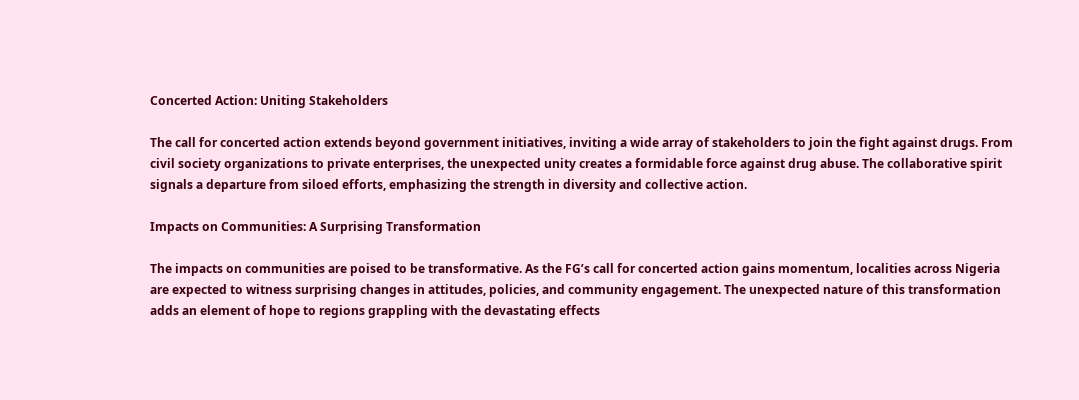Concerted Action: Uniting Stakeholders

The call for concerted action extends beyond government initiatives, inviting a wide array of stakeholders to join the fight against drugs. From civil society organizations to private enterprises, the unexpected unity creates a formidable force against drug abuse. The collaborative spirit signals a departure from siloed efforts, emphasizing the strength in diversity and collective action.

Impacts on Communities: A Surprising Transformation

The impacts on communities are poised to be transformative. As the FG’s call for concerted action gains momentum, localities across Nigeria are expected to witness surprising changes in attitudes, policies, and community engagement. The unexpected nature of this transformation adds an element of hope to regions grappling with the devastating effects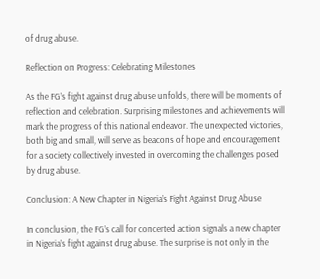of drug abuse.

Reflection on Progress: Celebrating Milestones

As the FG’s fight against drug abuse unfolds, there will be moments of reflection and celebration. Surprising milestones and achievements will mark the progress of this national endeavor. The unexpected victories, both big and small, will serve as beacons of hope and encouragement for a society collectively invested in overcoming the challenges posed by drug abuse.

Conclusion: A New Chapter in Nigeria’s Fight Against Drug Abuse

In conclusion, the FG’s call for concerted action signals a new chapter in Nigeria’s fight against drug abuse. The surprise is not only in the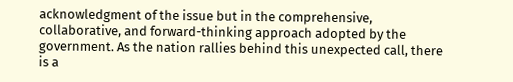acknowledgment of the issue but in the comprehensive, collaborative, and forward-thinking approach adopted by the government. As the nation rallies behind this unexpected call, there is a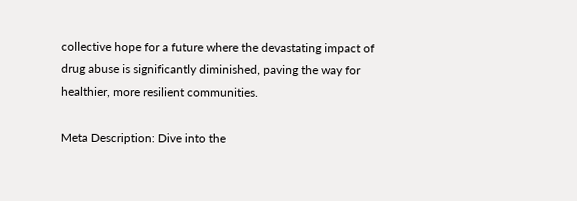collective hope for a future where the devastating impact of drug abuse is significantly diminished, paving the way for healthier, more resilient communities.

Meta Description: Dive into the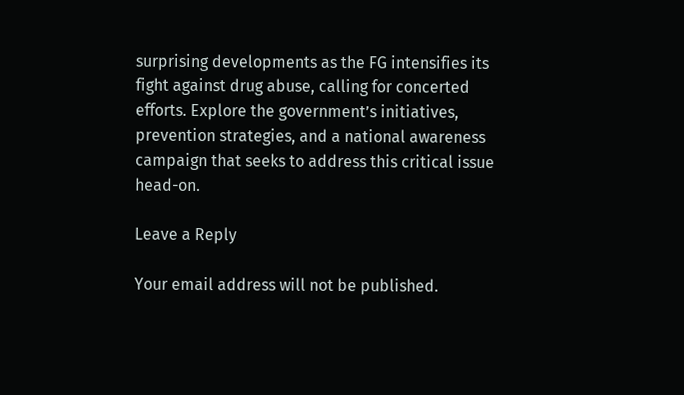surprising developments as the FG intensifies its fight against drug abuse, calling for concerted efforts. Explore the government’s initiatives, prevention strategies, and a national awareness campaign that seeks to address this critical issue head-on.

Leave a Reply

Your email address will not be published.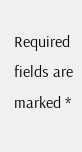Required fields are marked *